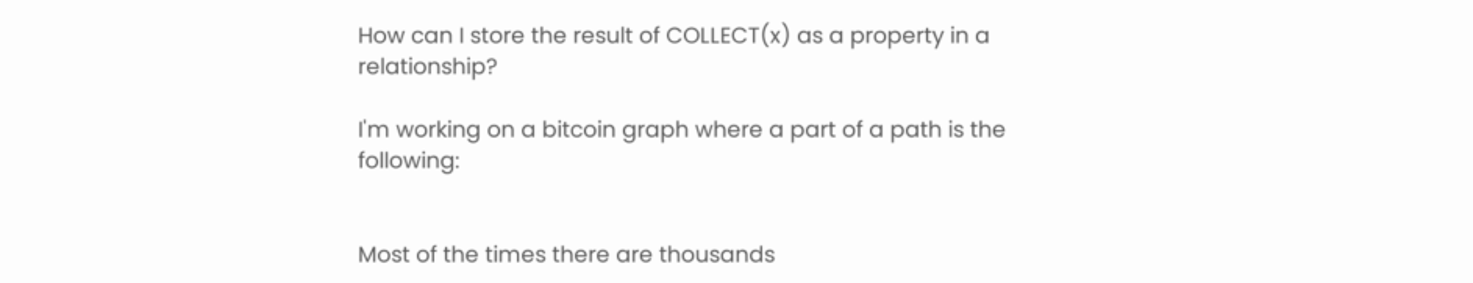How can I store the result of COLLECT(x) as a property in a relationship?

I'm working on a bitcoin graph where a part of a path is the following:


Most of the times there are thousands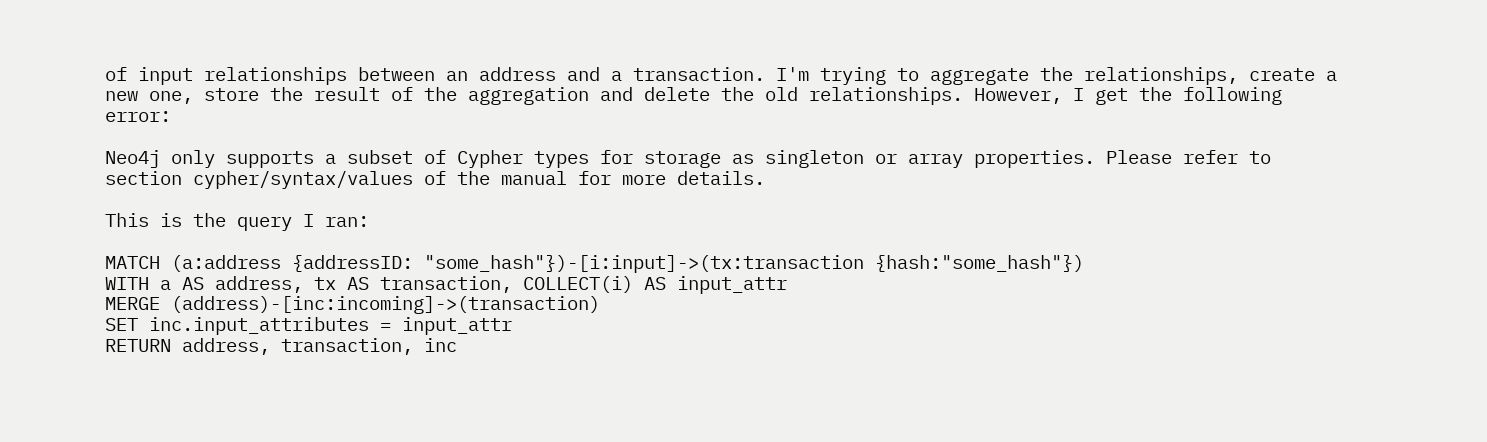of input relationships between an address and a transaction. I'm trying to aggregate the relationships, create a new one, store the result of the aggregation and delete the old relationships. However, I get the following error:

Neo4j only supports a subset of Cypher types for storage as singleton or array properties. Please refer to section cypher/syntax/values of the manual for more details.

This is the query I ran:

MATCH (a:address {addressID: "some_hash"})-[i:input]->(tx:transaction {hash:"some_hash"})
WITH a AS address, tx AS transaction, COLLECT(i) AS input_attr
MERGE (address)-[inc:incoming]->(transaction)
SET inc.input_attributes = input_attr
RETURN address, transaction, inc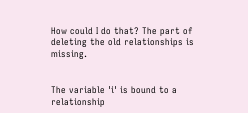How could I do that? The part of deleting the old relationships is missing.


The variable 'i' is bound to a relationship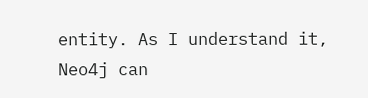entity. As I understand it, Neo4j can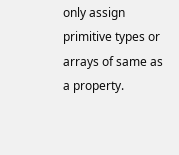only assign primitive types or arrays of same as a property.